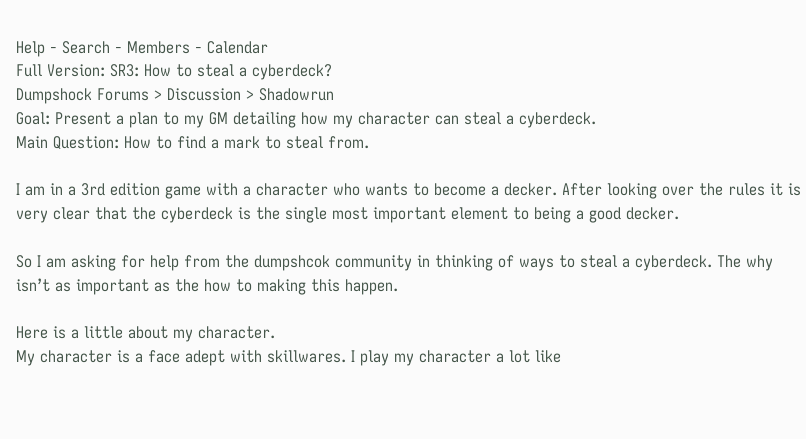Help - Search - Members - Calendar
Full Version: SR3: How to steal a cyberdeck?
Dumpshock Forums > Discussion > Shadowrun
Goal: Present a plan to my GM detailing how my character can steal a cyberdeck.
Main Question: How to find a mark to steal from.

I am in a 3rd edition game with a character who wants to become a decker. After looking over the rules it is very clear that the cyberdeck is the single most important element to being a good decker.

So I am asking for help from the dumpshcok community in thinking of ways to steal a cyberdeck. The why isn’t as important as the how to making this happen.

Here is a little about my character.
My character is a face adept with skillwares. I play my character a lot like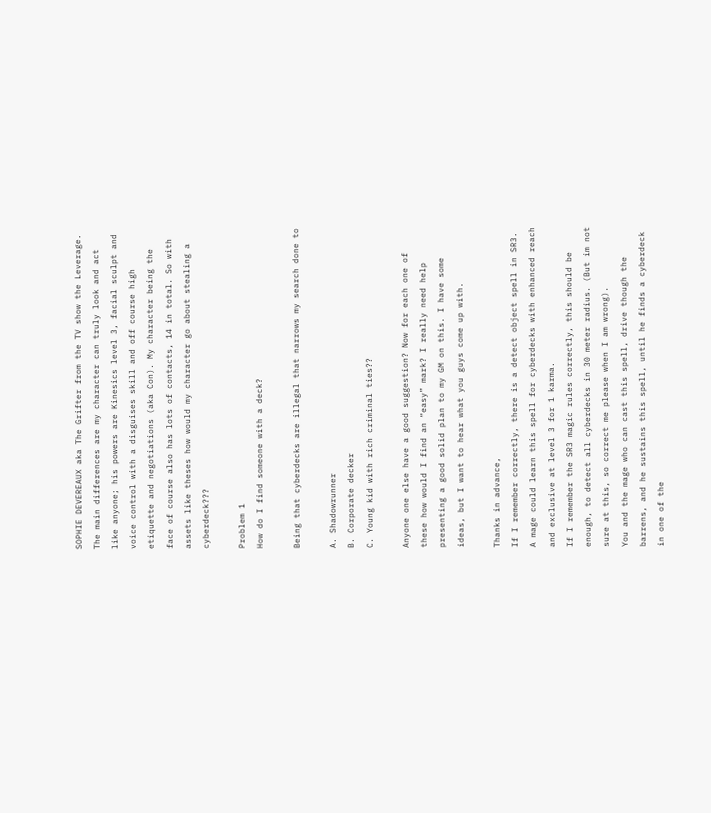SOPHIE DEVEREAUX aka The Grifter from the TV show the Leverage. The main differences are my character can truly look and act like anyone; his powers are Kinesics level 3, facial sculpt and voice control with a disguises skill and off course high etiquette and negotiations (aka Con). My character being the face of course also has lots of contacts, 14 in total. So with assets like theses how would my character go about stealing a cyberdeck???

Problem 1
How do I find someone with a deck?

Being that cyberdecks are illegal that narrows my search done to

A. Shadowrunner
B. Corporate decker
C. Young kid with rich criminal ties??

Anyone one else have a good suggestion? Now for each one of these how would I find an “easy” mark? I really need help presenting a good solid plan to my GM on this. I have some ideas, but I want to hear what you guys come up with.

Thanks in advance,
If I remember correctly, there is a detect object spell in SR3.
A mage could learn this spell for cyberdecks with enhanced reach and exclusive at level 3 for 1 karma.
If I remember the SR3 magic rules correctly, this should be enough, to detect all cyberdecks in 30 meter radius. (But im not sure at this, so correct me please when I am wrong).
You and the mage who can cast this spell, drive though the barrens, and he sustains this spell, until he finds a cyberdeck in one of the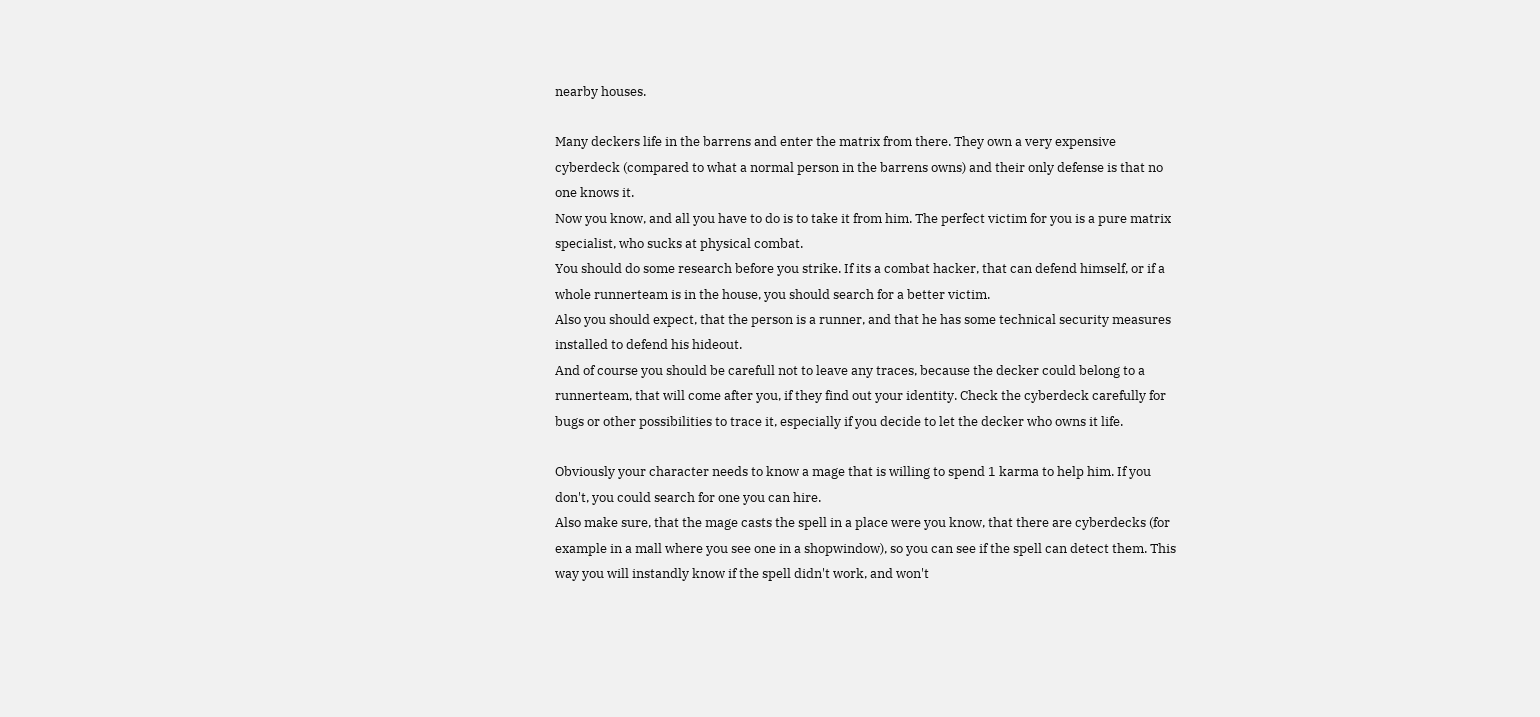nearby houses.

Many deckers life in the barrens and enter the matrix from there. They own a very expensive cyberdeck (compared to what a normal person in the barrens owns) and their only defense is that no one knows it.
Now you know, and all you have to do is to take it from him. The perfect victim for you is a pure matrix specialist, who sucks at physical combat.
You should do some research before you strike. If its a combat hacker, that can defend himself, or if a whole runnerteam is in the house, you should search for a better victim.
Also you should expect, that the person is a runner, and that he has some technical security measures installed to defend his hideout.
And of course you should be carefull not to leave any traces, because the decker could belong to a runnerteam, that will come after you, if they find out your identity. Check the cyberdeck carefully for bugs or other possibilities to trace it, especially if you decide to let the decker who owns it life.

Obviously your character needs to know a mage that is willing to spend 1 karma to help him. If you don't, you could search for one you can hire.
Also make sure, that the mage casts the spell in a place were you know, that there are cyberdecks (for example in a mall where you see one in a shopwindow), so you can see if the spell can detect them. This way you will instandly know if the spell didn't work, and won't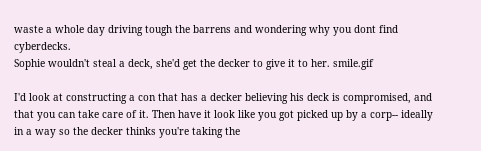waste a whole day driving tough the barrens and wondering why you dont find cyberdecks.
Sophie wouldn't steal a deck, she'd get the decker to give it to her. smile.gif

I'd look at constructing a con that has a decker believing his deck is compromised, and that you can take care of it. Then have it look like you got picked up by a corp-- ideally in a way so the decker thinks you're taking the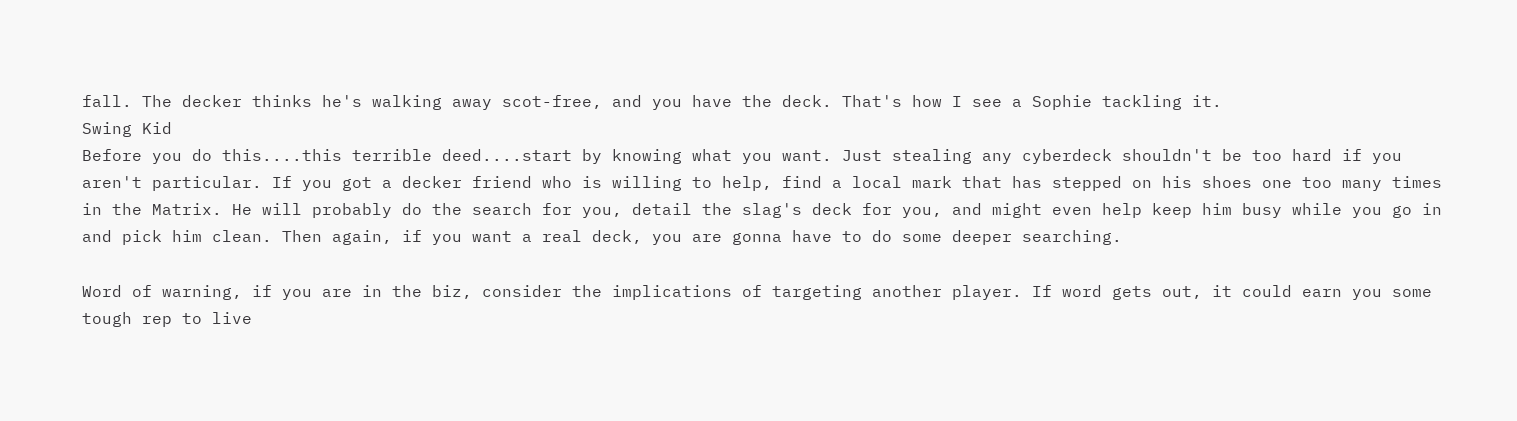fall. The decker thinks he's walking away scot-free, and you have the deck. That's how I see a Sophie tackling it.
Swing Kid
Before you do this....this terrible deed....start by knowing what you want. Just stealing any cyberdeck shouldn't be too hard if you aren't particular. If you got a decker friend who is willing to help, find a local mark that has stepped on his shoes one too many times in the Matrix. He will probably do the search for you, detail the slag's deck for you, and might even help keep him busy while you go in and pick him clean. Then again, if you want a real deck, you are gonna have to do some deeper searching.

Word of warning, if you are in the biz, consider the implications of targeting another player. If word gets out, it could earn you some tough rep to live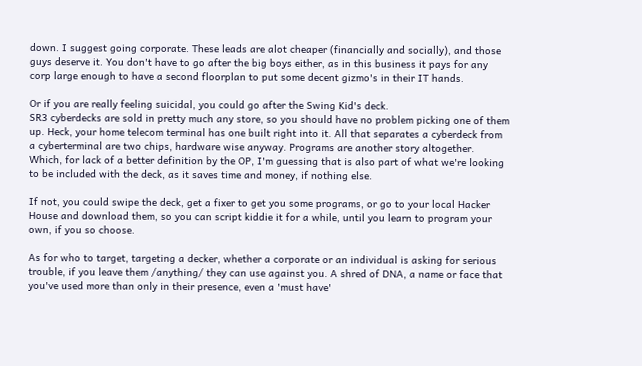down. I suggest going corporate. These leads are alot cheaper (financially and socially), and those guys deserve it. You don't have to go after the big boys either, as in this business it pays for any corp large enough to have a second floorplan to put some decent gizmo's in their IT hands.

Or if you are really feeling suicidal, you could go after the Swing Kid's deck.
SR3 cyberdecks are sold in pretty much any store, so you should have no problem picking one of them up. Heck, your home telecom terminal has one built right into it. All that separates a cyberdeck from a cyberterminal are two chips, hardware wise anyway. Programs are another story altogether. Which, for lack of a better definition by the OP, I'm guessing that is also part of what we're looking to be included with the deck, as it saves time and money, if nothing else.

If not, you could swipe the deck, get a fixer to get you some programs, or go to your local Hacker House and download them, so you can script kiddie it for a while, until you learn to program your own, if you so choose.

As for who to target, targeting a decker, whether a corporate or an individual is asking for serious trouble, if you leave them /anything/ they can use against you. A shred of DNA, a name or face that you've used more than only in their presence, even a 'must have'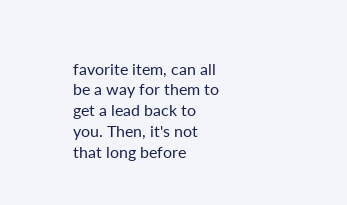favorite item, can all be a way for them to get a lead back to you. Then, it's not that long before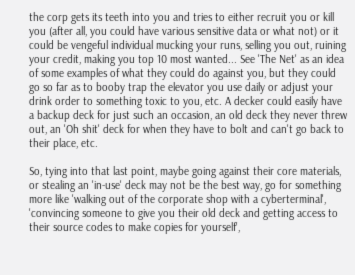the corp gets its teeth into you and tries to either recruit you or kill you (after all, you could have various sensitive data or what not) or it could be vengeful individual mucking your runs, selling you out, ruining your credit, making you top 10 most wanted... See 'The Net' as an idea of some examples of what they could do against you, but they could go so far as to booby trap the elevator you use daily or adjust your drink order to something toxic to you, etc. A decker could easily have a backup deck for just such an occasion, an old deck they never threw out, an 'Oh shit' deck for when they have to bolt and can't go back to their place, etc.

So, tying into that last point, maybe going against their core materials, or stealing an 'in-use' deck may not be the best way, go for something more like 'walking out of the corporate shop with a cyberterminal', 'convincing someone to give you their old deck and getting access to their source codes to make copies for yourself',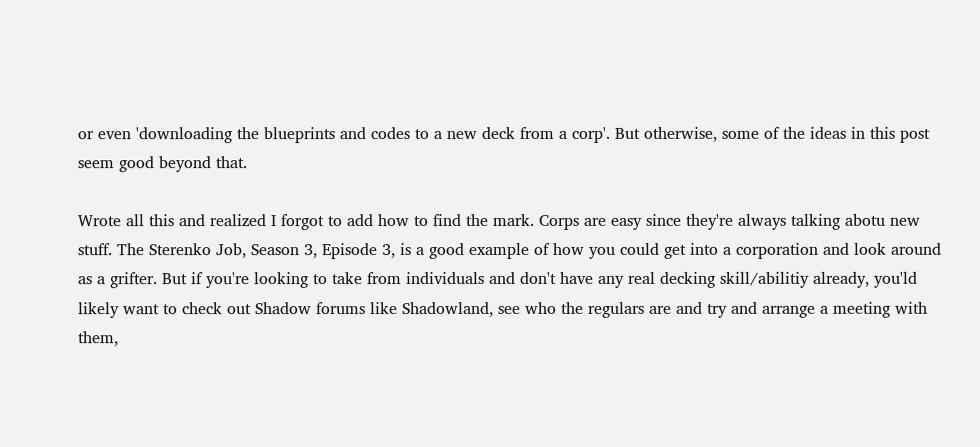or even 'downloading the blueprints and codes to a new deck from a corp'. But otherwise, some of the ideas in this post seem good beyond that.

Wrote all this and realized I forgot to add how to find the mark. Corps are easy since they're always talking abotu new stuff. The Sterenko Job, Season 3, Episode 3, is a good example of how you could get into a corporation and look around as a grifter. But if you're looking to take from individuals and don't have any real decking skill/abilitiy already, you'ld likely want to check out Shadow forums like Shadowland, see who the regulars are and try and arrange a meeting with them,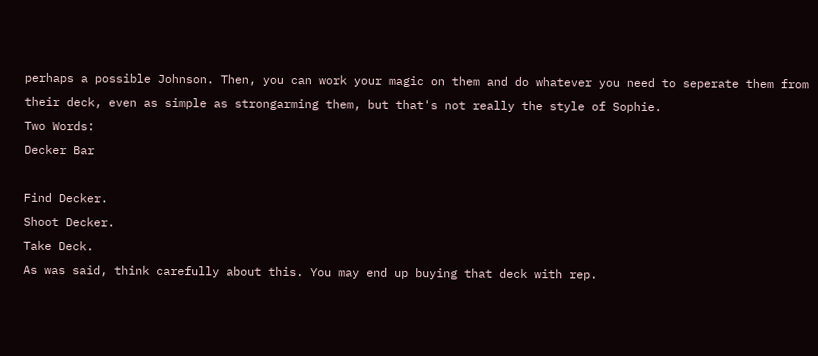perhaps a possible Johnson. Then, you can work your magic on them and do whatever you need to seperate them from their deck, even as simple as strongarming them, but that's not really the style of Sophie.
Two Words:
Decker Bar

Find Decker.
Shoot Decker.
Take Deck.
As was said, think carefully about this. You may end up buying that deck with rep.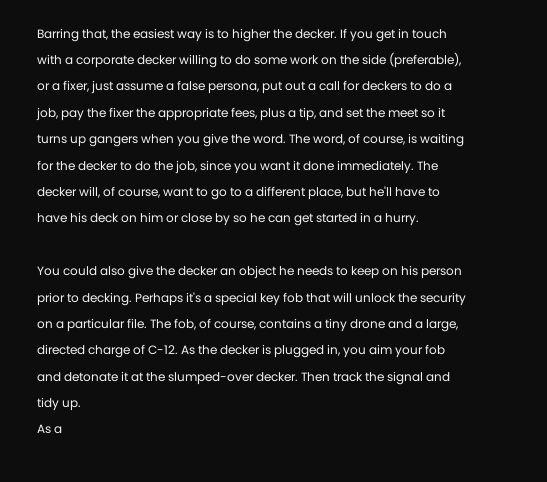Barring that, the easiest way is to higher the decker. If you get in touch with a corporate decker willing to do some work on the side (preferable), or a fixer, just assume a false persona, put out a call for deckers to do a job, pay the fixer the appropriate fees, plus a tip, and set the meet so it turns up gangers when you give the word. The word, of course, is waiting for the decker to do the job, since you want it done immediately. The decker will, of course, want to go to a different place, but he'll have to have his deck on him or close by so he can get started in a hurry.

You could also give the decker an object he needs to keep on his person prior to decking. Perhaps it's a special key fob that will unlock the security on a particular file. The fob, of course, contains a tiny drone and a large, directed charge of C-12. As the decker is plugged in, you aim your fob and detonate it at the slumped-over decker. Then track the signal and tidy up.
As a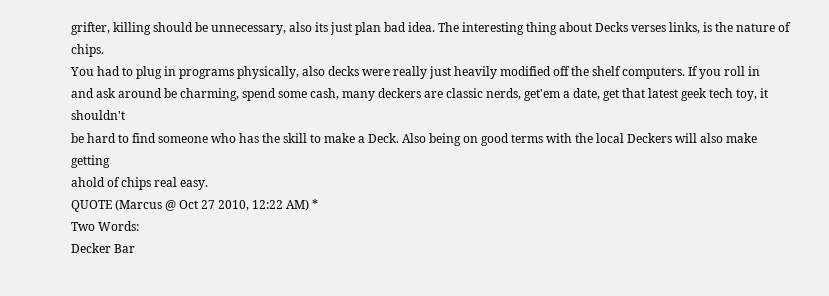grifter, killing should be unnecessary, also its just plan bad idea. The interesting thing about Decks verses links, is the nature of chips.
You had to plug in programs physically, also decks were really just heavily modified off the shelf computers. If you roll in
and ask around be charming, spend some cash, many deckers are classic nerds, get'em a date, get that latest geek tech toy, it shouldn't
be hard to find someone who has the skill to make a Deck. Also being on good terms with the local Deckers will also make getting
ahold of chips real easy.
QUOTE (Marcus @ Oct 27 2010, 12:22 AM) *
Two Words:
Decker Bar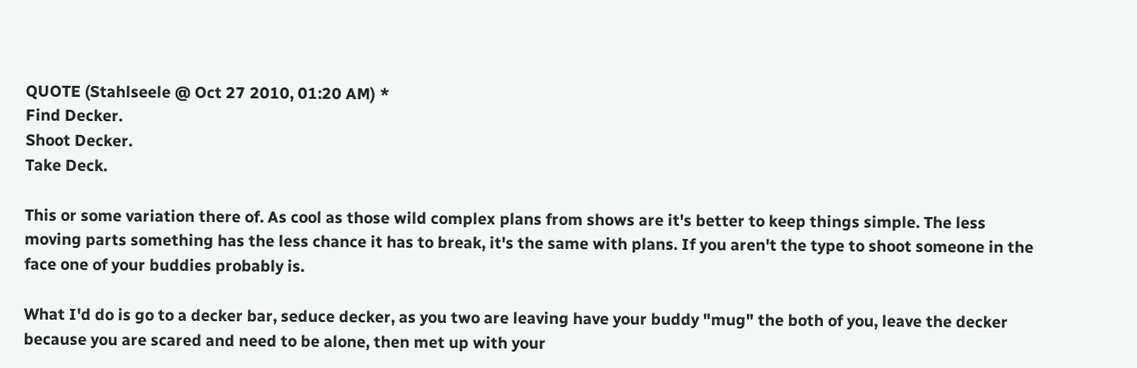QUOTE (Stahlseele @ Oct 27 2010, 01:20 AM) *
Find Decker.
Shoot Decker.
Take Deck.

This or some variation there of. As cool as those wild complex plans from shows are it's better to keep things simple. The less moving parts something has the less chance it has to break, it's the same with plans. If you aren't the type to shoot someone in the face one of your buddies probably is.

What I'd do is go to a decker bar, seduce decker, as you two are leaving have your buddy "mug" the both of you, leave the decker because you are scared and need to be alone, then met up with your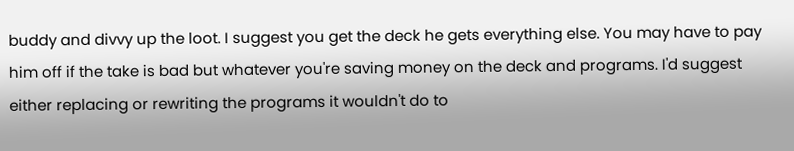buddy and divvy up the loot. I suggest you get the deck he gets everything else. You may have to pay him off if the take is bad but whatever you're saving money on the deck and programs. I'd suggest either replacing or rewriting the programs it wouldn't do to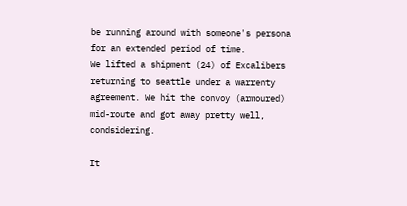be running around with someone's persona for an extended period of time.
We lifted a shipment (24) of Excalibers returning to seattle under a warrenty agreement. We hit the convoy (armoured) mid-route and got away pretty well, condsidering.

It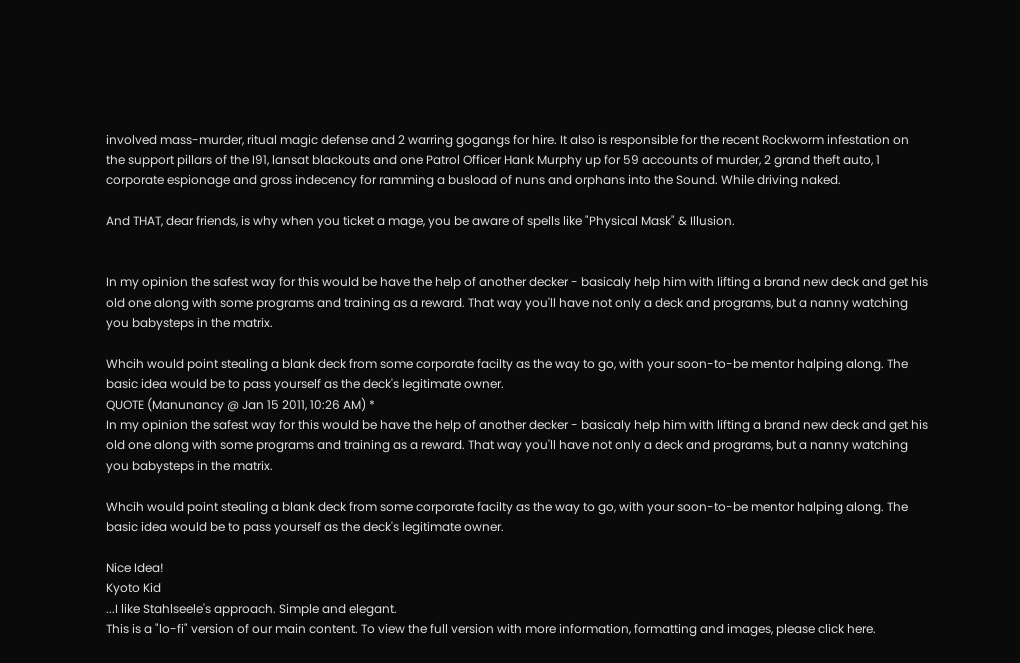involved mass-murder, ritual magic defense and 2 warring gogangs for hire. It also is responsible for the recent Rockworm infestation on the support pillars of the I91, lansat blackouts and one Patrol Officer Hank Murphy up for 59 accounts of murder, 2 grand theft auto, 1 corporate espionage and gross indecency for ramming a busload of nuns and orphans into the Sound. While driving naked.

And THAT, dear friends, is why when you ticket a mage, you be aware of spells like "Physical Mask" & Illusion.


In my opinion the safest way for this would be have the help of another decker - basicaly help him with lifting a brand new deck and get his old one along with some programs and training as a reward. That way you'll have not only a deck and programs, but a nanny watching you babysteps in the matrix.

Whcih would point stealing a blank deck from some corporate facilty as the way to go, with your soon-to-be mentor halping along. The basic idea would be to pass yourself as the deck's legitimate owner.
QUOTE (Manunancy @ Jan 15 2011, 10:26 AM) *
In my opinion the safest way for this would be have the help of another decker - basicaly help him with lifting a brand new deck and get his old one along with some programs and training as a reward. That way you'll have not only a deck and programs, but a nanny watching you babysteps in the matrix.

Whcih would point stealing a blank deck from some corporate facilty as the way to go, with your soon-to-be mentor halping along. The basic idea would be to pass yourself as the deck's legitimate owner.

Nice Idea!
Kyoto Kid
...I like Stahlseele's approach. Simple and elegant.
This is a "lo-fi" version of our main content. To view the full version with more information, formatting and images, please click here.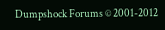Dumpshock Forums © 2001-2012